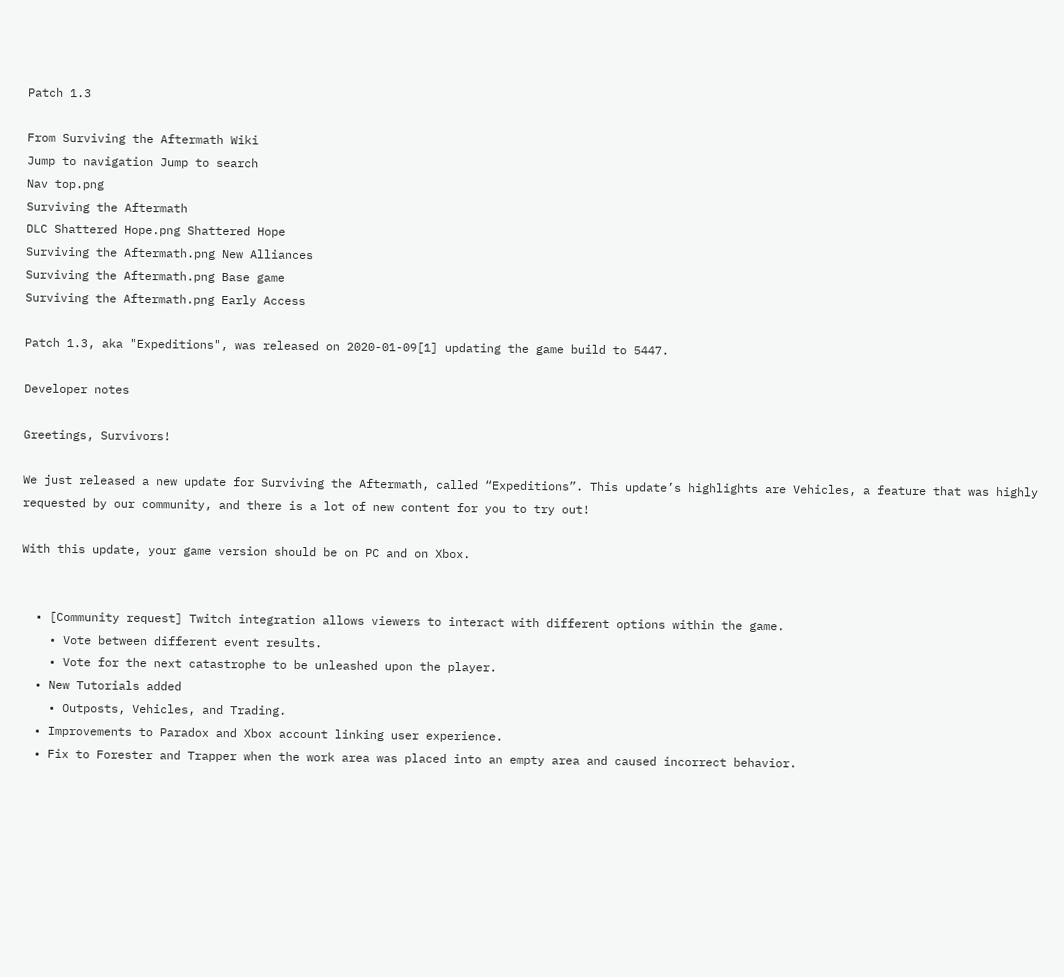Patch 1.3

From Surviving the Aftermath Wiki
Jump to navigation Jump to search
Nav top.png
Surviving the Aftermath
DLC Shattered Hope.png Shattered Hope
Surviving the Aftermath.png New Alliances
Surviving the Aftermath.png Base game
Surviving the Aftermath.png Early Access

Patch 1.3, aka "Expeditions", was released on 2020-01-09[1] updating the game build to 5447.

Developer notes

Greetings, Survivors!

We just released a new update for Surviving the Aftermath, called “Expeditions”. This update’s highlights are Vehicles, a feature that was highly requested by our community, and there is a lot of new content for you to try out!

With this update, your game version should be on PC and on Xbox.


  • [Community request] Twitch integration allows viewers to interact with different options within the game.
    • Vote between different event results.
    • Vote for the next catastrophe to be unleashed upon the player.
  • New Tutorials added
    • Outposts, Vehicles, and Trading.
  • Improvements to Paradox and Xbox account linking user experience.
  • Fix to Forester and Trapper when the work area was placed into an empty area and caused incorrect behavior.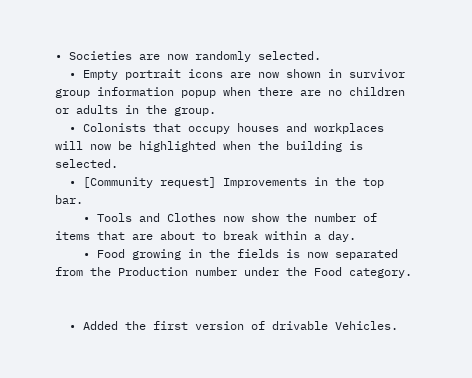• Societies are now randomly selected.
  • Empty portrait icons are now shown in survivor group information popup when there are no children or adults in the group.
  • Colonists that occupy houses and workplaces will now be highlighted when the building is selected.
  • [Community request] Improvements in the top bar.
    • Tools and Clothes now show the number of items that are about to break within a day.
    • Food growing in the fields is now separated from the Production number under the Food category.


  • Added the first version of drivable Vehicles.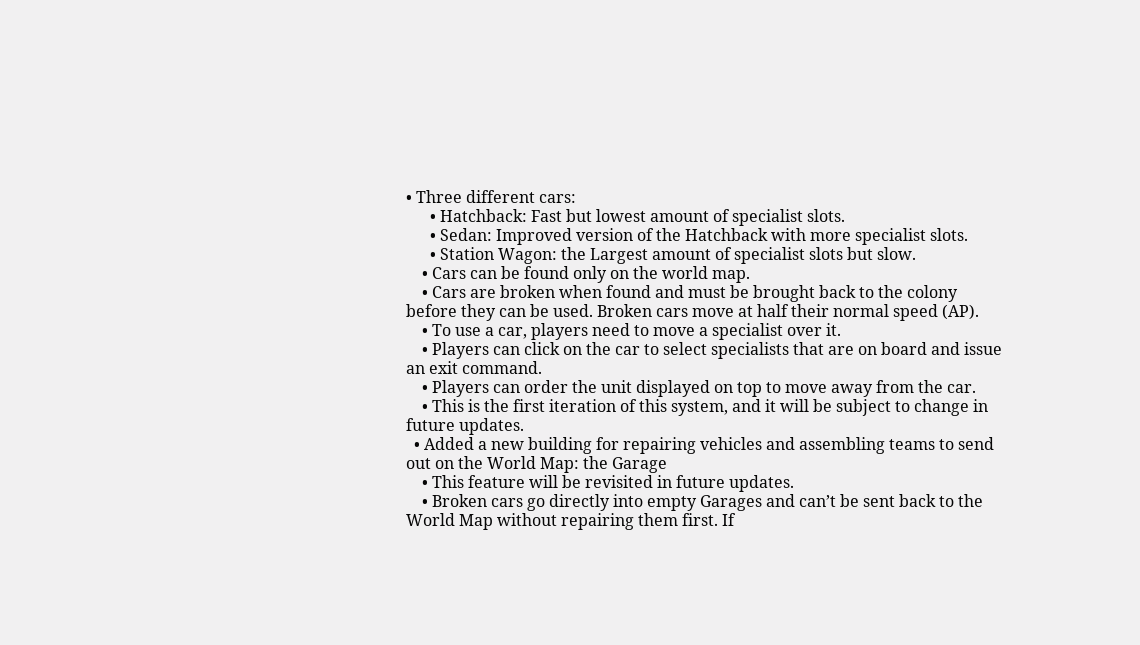• Three different cars:
      • Hatchback: Fast but lowest amount of specialist slots.
      • Sedan: Improved version of the Hatchback with more specialist slots.
      • Station Wagon: the Largest amount of specialist slots but slow.
    • Cars can be found only on the world map.
    • Cars are broken when found and must be brought back to the colony before they can be used. Broken cars move at half their normal speed (AP).
    • To use a car, players need to move a specialist over it.
    • Players can click on the car to select specialists that are on board and issue an exit command.
    • Players can order the unit displayed on top to move away from the car.
    • This is the first iteration of this system, and it will be subject to change in future updates.
  • Added a new building for repairing vehicles and assembling teams to send out on the World Map: the Garage
    • This feature will be revisited in future updates.
    • Broken cars go directly into empty Garages and can’t be sent back to the World Map without repairing them first. If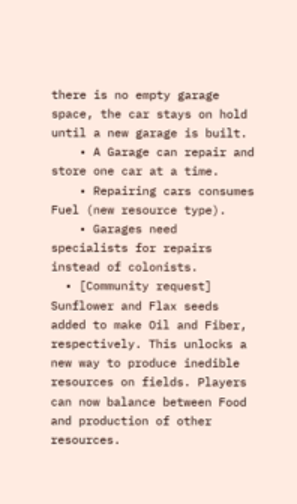there is no empty garage space, the car stays on hold until a new garage is built.
    • A Garage can repair and store one car at a time.
    • Repairing cars consumes Fuel (new resource type).
    • Garages need specialists for repairs instead of colonists.
  • [Community request] Sunflower and Flax seeds added to make Oil and Fiber, respectively. This unlocks a new way to produce inedible resources on fields. Players can now balance between Food and production of other resources.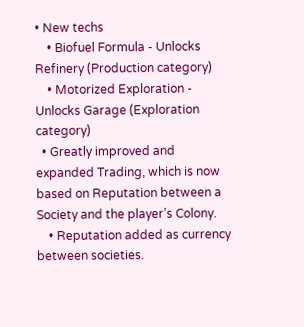• New techs
    • Biofuel Formula - Unlocks Refinery (Production category)
    • Motorized Exploration - Unlocks Garage (Exploration category)
  • Greatly improved and expanded Trading, which is now based on Reputation between a Society and the player’s Colony.
    • Reputation added as currency between societies.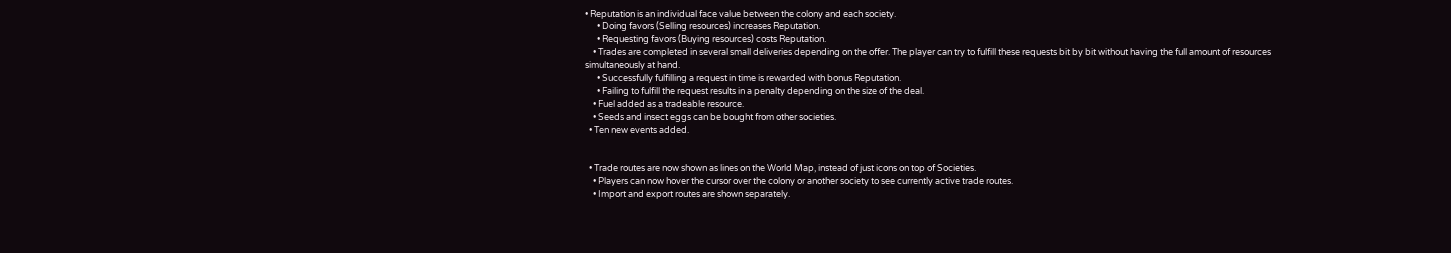• Reputation is an individual face value between the colony and each society.
      • Doing favors (Selling resources) increases Reputation.
      • Requesting favors (Buying resources) costs Reputation.
    • Trades are completed in several small deliveries depending on the offer. The player can try to fulfill these requests bit by bit without having the full amount of resources simultaneously at hand.
      • Successfully fulfilling a request in time is rewarded with bonus Reputation.
      • Failing to fulfill the request results in a penalty depending on the size of the deal.
    • Fuel added as a tradeable resource.
    • Seeds and insect eggs can be bought from other societies.
  • Ten new events added.


  • Trade routes are now shown as lines on the World Map, instead of just icons on top of Societies.
    • Players can now hover the cursor over the colony or another society to see currently active trade routes.
    • Import and export routes are shown separately.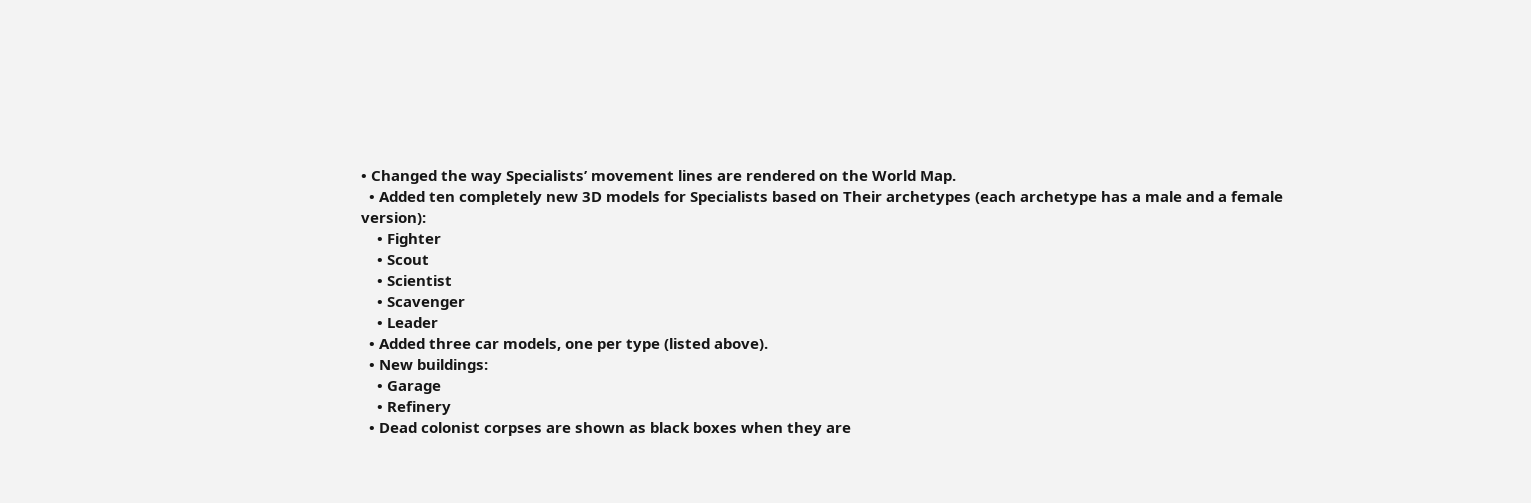• Changed the way Specialists’ movement lines are rendered on the World Map.
  • Added ten completely new 3D models for Specialists based on Their archetypes (each archetype has a male and a female version):
    • Fighter
    • Scout
    • Scientist
    • Scavenger
    • Leader
  • Added three car models, one per type (listed above).
  • New buildings:
    • Garage
    • Refinery
  • Dead colonist corpses are shown as black boxes when they are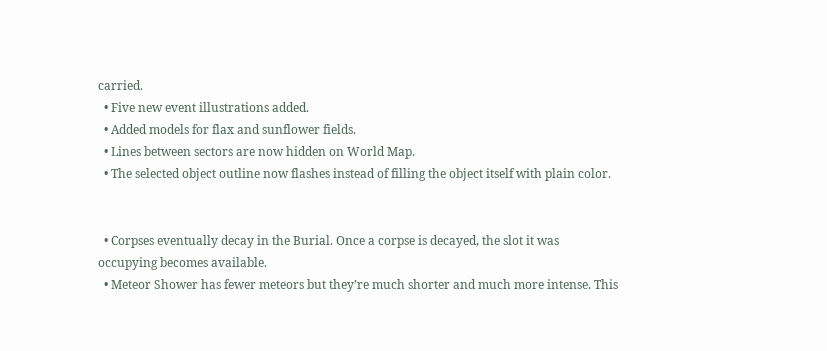carried.
  • Five new event illustrations added.
  • Added models for flax and sunflower fields.
  • Lines between sectors are now hidden on World Map.
  • The selected object outline now flashes instead of filling the object itself with plain color.


  • Corpses eventually decay in the Burial. Once a corpse is decayed, the slot it was occupying becomes available.
  • Meteor Shower has fewer meteors but they’re much shorter and much more intense. This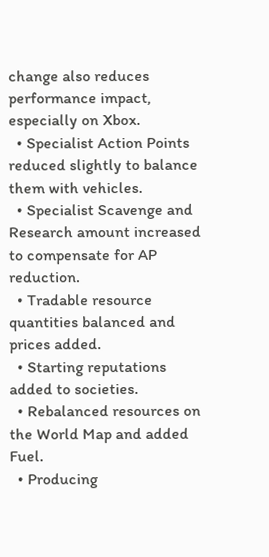change also reduces performance impact, especially on Xbox.
  • Specialist Action Points reduced slightly to balance them with vehicles.
  • Specialist Scavenge and Research amount increased to compensate for AP reduction.
  • Tradable resource quantities balanced and prices added.
  • Starting reputations added to societies.
  • Rebalanced resources on the World Map and added Fuel.
  • Producing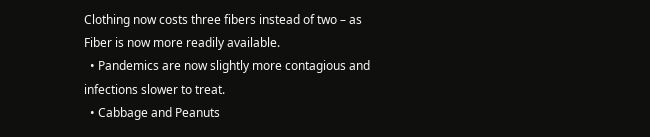Clothing now costs three fibers instead of two – as Fiber is now more readily available.
  • Pandemics are now slightly more contagious and infections slower to treat.
  • Cabbage and Peanuts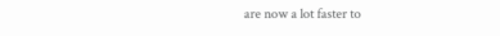are now a lot faster to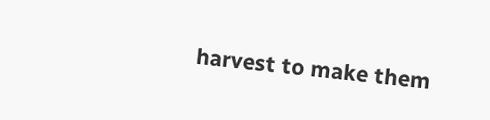harvest to make them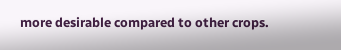more desirable compared to other crops.